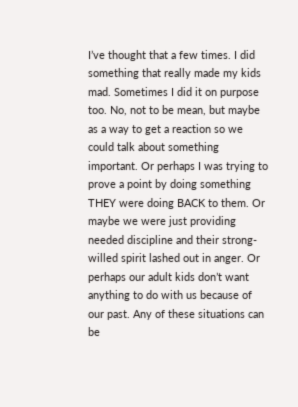I’ve thought that a few times. I did something that really made my kids mad. Sometimes I did it on purpose too. No, not to be mean, but maybe as a way to get a reaction so we could talk about something important. Or perhaps I was trying to prove a point by doing something THEY were doing BACK to them. Or maybe we were just providing needed discipline and their strong-willed spirit lashed out in anger. Or perhaps our adult kids don’t want anything to do with us because of our past. Any of these situations can be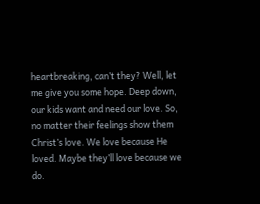heartbreaking, can’t they? Well, let me give you some hope. Deep down, our kids want and need our love. So, no matter their feelings show them Christ’s love. We love because He loved. Maybe they’ll love because we do.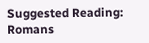Suggested Reading: Romans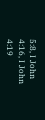5:8, I John 4:16, I John 4:19